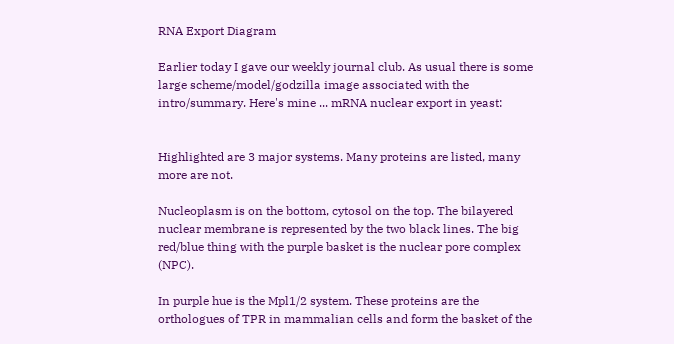RNA Export Diagram

Earlier today I gave our weekly journal club. As usual there is some large scheme/model/godzilla image associated with the intro/summary. Here's mine ... mRNA nuclear export in yeast:


Highlighted are 3 major systems. Many proteins are listed, many more are not.

Nucleoplasm is on the bottom, cytosol on the top. The bilayered nuclear membrane is represented by the two black lines. The big red/blue thing with the purple basket is the nuclear pore complex (NPC).

In purple hue is the Mpl1/2 system. These proteins are the orthologues of TPR in mammalian cells and form the basket of the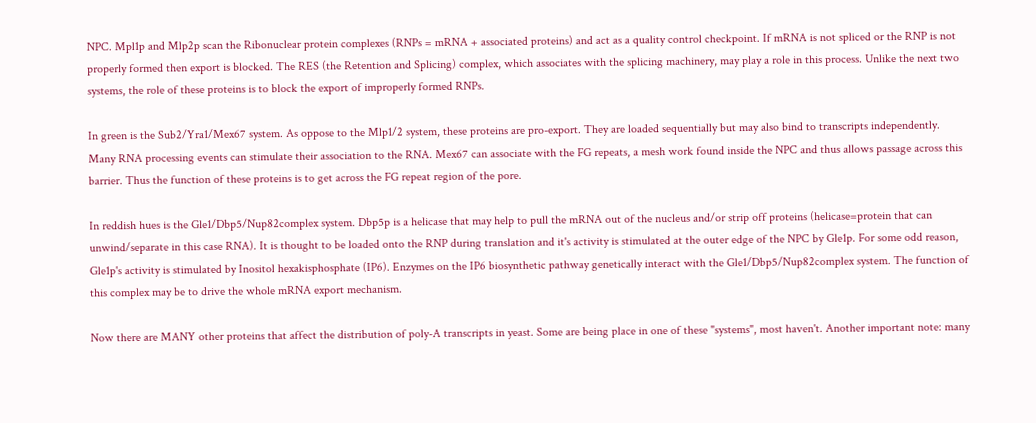NPC. Mpl1p and Mlp2p scan the Ribonuclear protein complexes (RNPs = mRNA + associated proteins) and act as a quality control checkpoint. If mRNA is not spliced or the RNP is not properly formed then export is blocked. The RES (the Retention and Splicing) complex, which associates with the splicing machinery, may play a role in this process. Unlike the next two systems, the role of these proteins is to block the export of improperly formed RNPs.

In green is the Sub2/Yra1/Mex67 system. As oppose to the Mlp1/2 system, these proteins are pro-export. They are loaded sequentially but may also bind to transcripts independently. Many RNA processing events can stimulate their association to the RNA. Mex67 can associate with the FG repeats, a mesh work found inside the NPC and thus allows passage across this barrier. Thus the function of these proteins is to get across the FG repeat region of the pore.

In reddish hues is the Gle1/Dbp5/Nup82complex system. Dbp5p is a helicase that may help to pull the mRNA out of the nucleus and/or strip off proteins (helicase=protein that can unwind/separate in this case RNA). It is thought to be loaded onto the RNP during translation and it's activity is stimulated at the outer edge of the NPC by Gle1p. For some odd reason, Gle1p's activity is stimulated by Inositol hexakisphosphate (IP6). Enzymes on the IP6 biosynthetic pathway genetically interact with the Gle1/Dbp5/Nup82complex system. The function of this complex may be to drive the whole mRNA export mechanism.

Now there are MANY other proteins that affect the distribution of poly-A transcripts in yeast. Some are being place in one of these "systems", most haven't. Another important note: many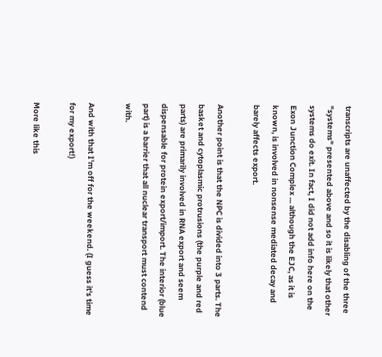transcripts are unaffected by the disabling of the three "systems" presented above and so it is likely that other systems do exit. In fact, I did not add info here on the Exon Junction Complex ... although the EJC, as it is known, is involved in nonsense mediated decay and barely affects export.

Another point is that the NPC is divided into 3 parts. The basket and cytoplasmic protrusions (the purple and red parts) are primarily involved in RNA export and seem dispensable for protein export/import. The interior (blue part) is a barrier that all nuclear transport must contend with.

And with that I'm off for the weekend. (I guess it's time for my export!)

More like this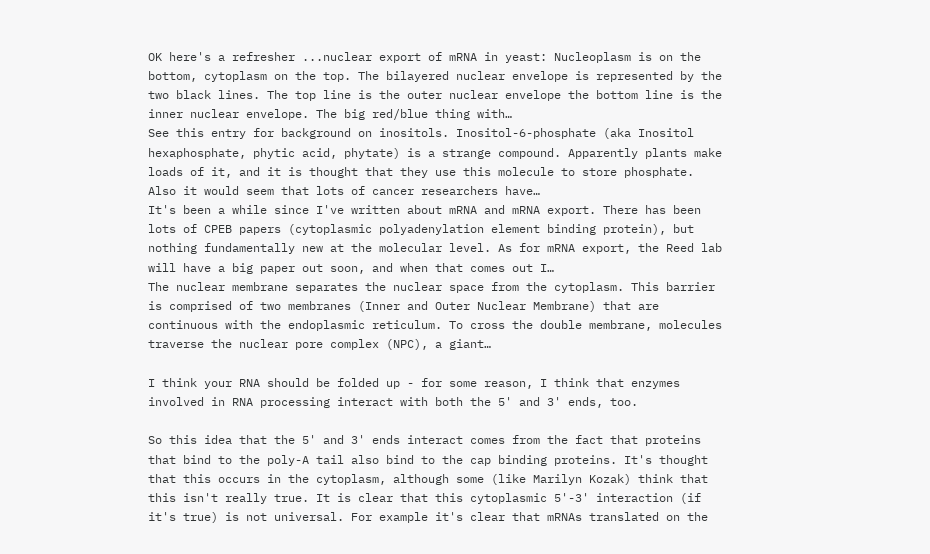OK here's a refresher ...nuclear export of mRNA in yeast: Nucleoplasm is on the bottom, cytoplasm on the top. The bilayered nuclear envelope is represented by the two black lines. The top line is the outer nuclear envelope the bottom line is the inner nuclear envelope. The big red/blue thing with…
See this entry for background on inositols. Inositol-6-phosphate (aka Inositol hexaphosphate, phytic acid, phytate) is a strange compound. Apparently plants make loads of it, and it is thought that they use this molecule to store phosphate. Also it would seem that lots of cancer researchers have…
It's been a while since I've written about mRNA and mRNA export. There has been lots of CPEB papers (cytoplasmic polyadenylation element binding protein), but nothing fundamentally new at the molecular level. As for mRNA export, the Reed lab will have a big paper out soon, and when that comes out I…
The nuclear membrane separates the nuclear space from the cytoplasm. This barrier is comprised of two membranes (Inner and Outer Nuclear Membrane) that are continuous with the endoplasmic reticulum. To cross the double membrane, molecules traverse the nuclear pore complex (NPC), a giant…

I think your RNA should be folded up - for some reason, I think that enzymes involved in RNA processing interact with both the 5' and 3' ends, too.

So this idea that the 5' and 3' ends interact comes from the fact that proteins that bind to the poly-A tail also bind to the cap binding proteins. It's thought that this occurs in the cytoplasm, although some (like Marilyn Kozak) think that this isn't really true. It is clear that this cytoplasmic 5'-3' interaction (if it's true) is not universal. For example it's clear that mRNAs translated on the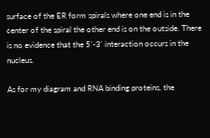surface of the ER form spirals where one end is in the center of the spiral the other end is on the outside. There is no evidence that the 5'-3' interaction occurs in the nucleus.

As for my diagram and RNA binding proteins, the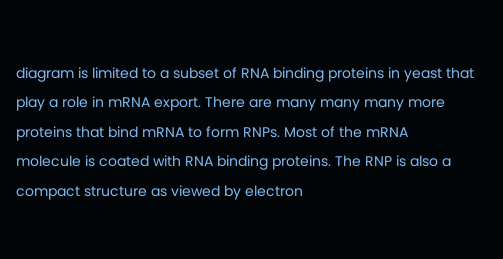diagram is limited to a subset of RNA binding proteins in yeast that play a role in mRNA export. There are many many many more proteins that bind mRNA to form RNPs. Most of the mRNA molecule is coated with RNA binding proteins. The RNP is also a compact structure as viewed by electron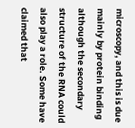microscopy, and this is due mainly by protein binding although the secondary structure of the RNA could also play a role. Some have claimed that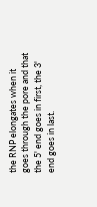the RNP elongates when it goes through the pore and that the 5' end goes in first, the 3' end goes in last.